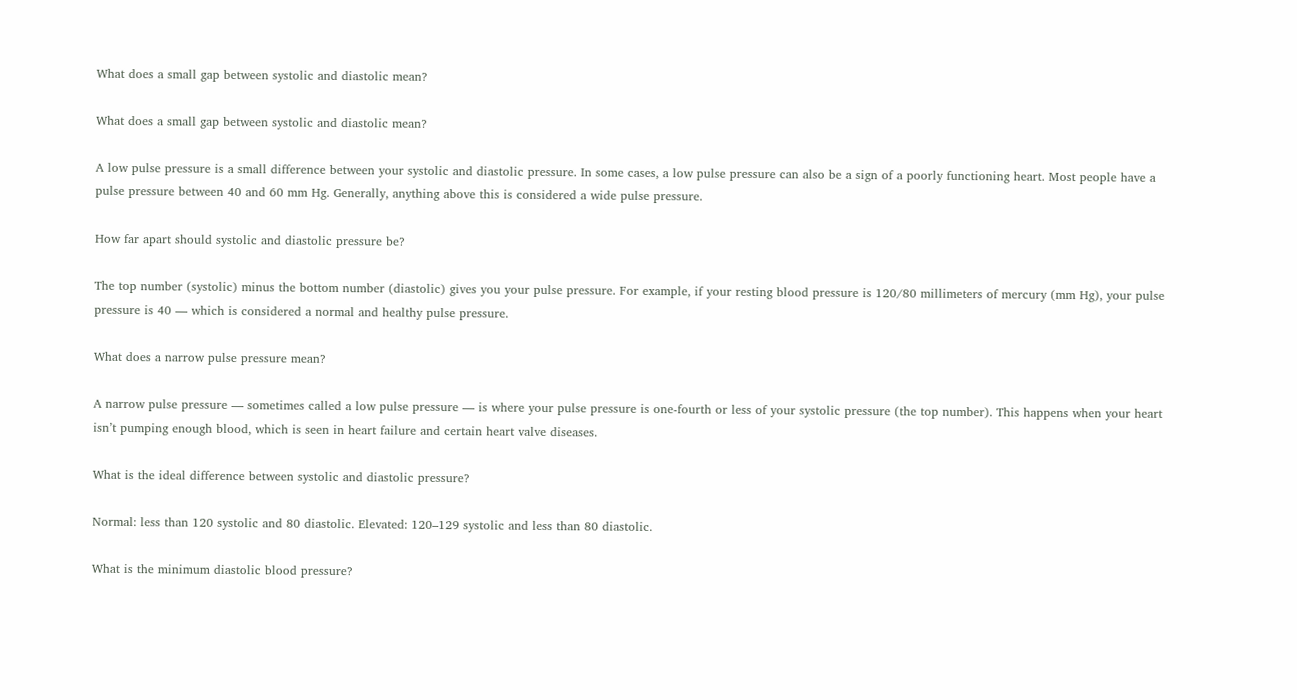What does a small gap between systolic and diastolic mean?

What does a small gap between systolic and diastolic mean?

A low pulse pressure is a small difference between your systolic and diastolic pressure. In some cases, a low pulse pressure can also be a sign of a poorly functioning heart. Most people have a pulse pressure between 40 and 60 mm Hg. Generally, anything above this is considered a wide pulse pressure.

How far apart should systolic and diastolic pressure be?

The top number (systolic) minus the bottom number (diastolic) gives you your pulse pressure. For example, if your resting blood pressure is 120/80 millimeters of mercury (mm Hg), your pulse pressure is 40 — which is considered a normal and healthy pulse pressure.

What does a narrow pulse pressure mean?

A narrow pulse pressure — sometimes called a low pulse pressure — is where your pulse pressure is one-fourth or less of your systolic pressure (the top number). This happens when your heart isn’t pumping enough blood, which is seen in heart failure and certain heart valve diseases.

What is the ideal difference between systolic and diastolic pressure?

Normal: less than 120 systolic and 80 diastolic. Elevated: 120–129 systolic and less than 80 diastolic.

What is the minimum diastolic blood pressure?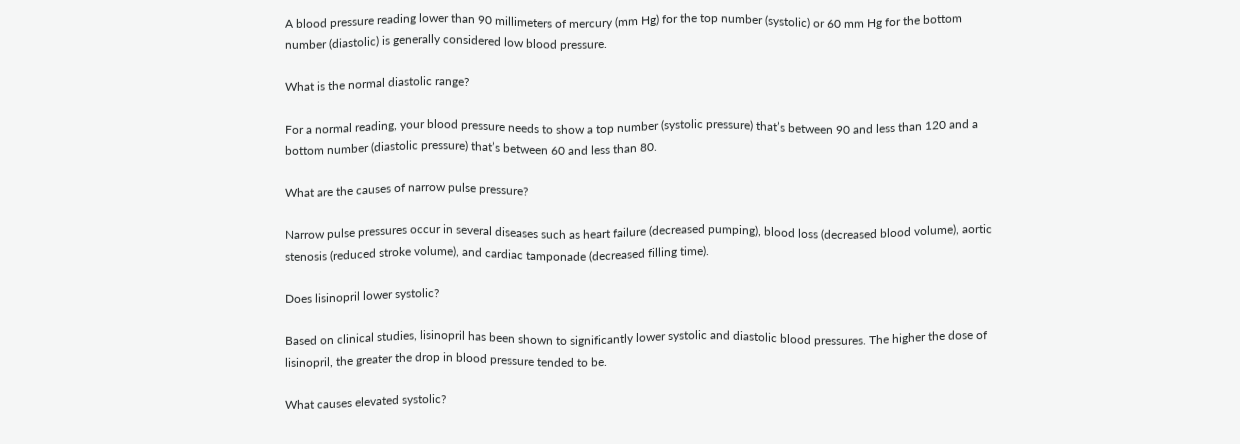A blood pressure reading lower than 90 millimeters of mercury (mm Hg) for the top number (systolic) or 60 mm Hg for the bottom number (diastolic) is generally considered low blood pressure.

What is the normal diastolic range?

For a normal reading, your blood pressure needs to show a top number (systolic pressure) that’s between 90 and less than 120 and a bottom number (diastolic pressure) that’s between 60 and less than 80.

What are the causes of narrow pulse pressure?

Narrow pulse pressures occur in several diseases such as heart failure (decreased pumping), blood loss (decreased blood volume), aortic stenosis (reduced stroke volume), and cardiac tamponade (decreased filling time).

Does lisinopril lower systolic?

Based on clinical studies, lisinopril has been shown to significantly lower systolic and diastolic blood pressures. The higher the dose of lisinopril, the greater the drop in blood pressure tended to be.

What causes elevated systolic?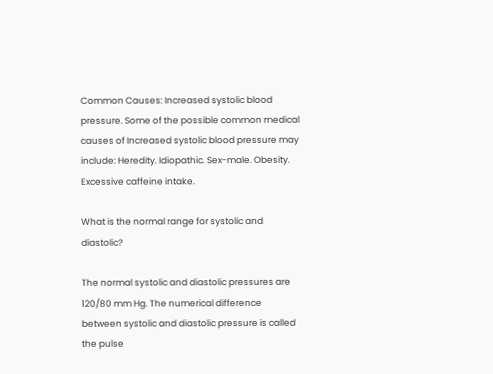Common Causes: Increased systolic blood pressure. Some of the possible common medical causes of Increased systolic blood pressure may include: Heredity. Idiopathic. Sex-male. Obesity. Excessive caffeine intake.

What is the normal range for systolic and diastolic?

The normal systolic and diastolic pressures are 120/80 mm Hg. The numerical difference between systolic and diastolic pressure is called the pulse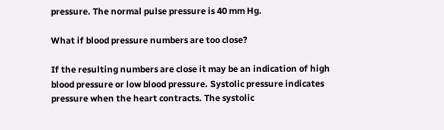pressure. The normal pulse pressure is 40 mm Hg.

What if blood pressure numbers are too close?

If the resulting numbers are close it may be an indication of high blood pressure or low blood pressure. Systolic pressure indicates pressure when the heart contracts. The systolic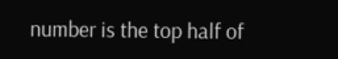number is the top half of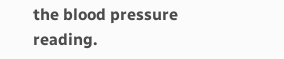the blood pressure reading.